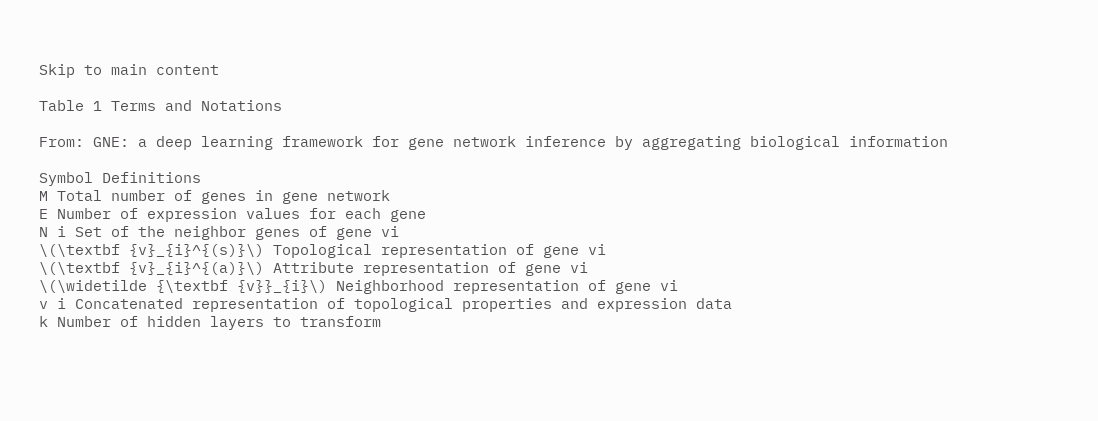Skip to main content

Table 1 Terms and Notations

From: GNE: a deep learning framework for gene network inference by aggregating biological information

Symbol Definitions
M Total number of genes in gene network
E Number of expression values for each gene
N i Set of the neighbor genes of gene vi
\(\textbf {v}_{i}^{(s)}\) Topological representation of gene vi
\(\textbf {v}_{i}^{(a)}\) Attribute representation of gene vi
\(\widetilde {\textbf {v}}_{i}\) Neighborhood representation of gene vi
v i Concatenated representation of topological properties and expression data
k Number of hidden layers to transform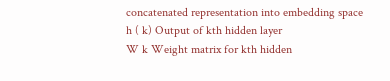concatenated representation into embedding space
h ( k) Output of kth hidden layer
W k Weight matrix for kth hidden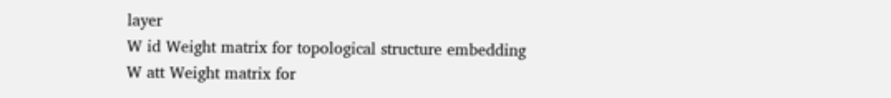layer
W id Weight matrix for topological structure embedding
W att Weight matrix for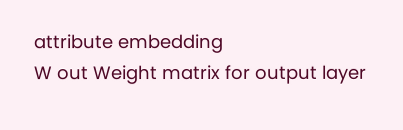attribute embedding
W out Weight matrix for output layer